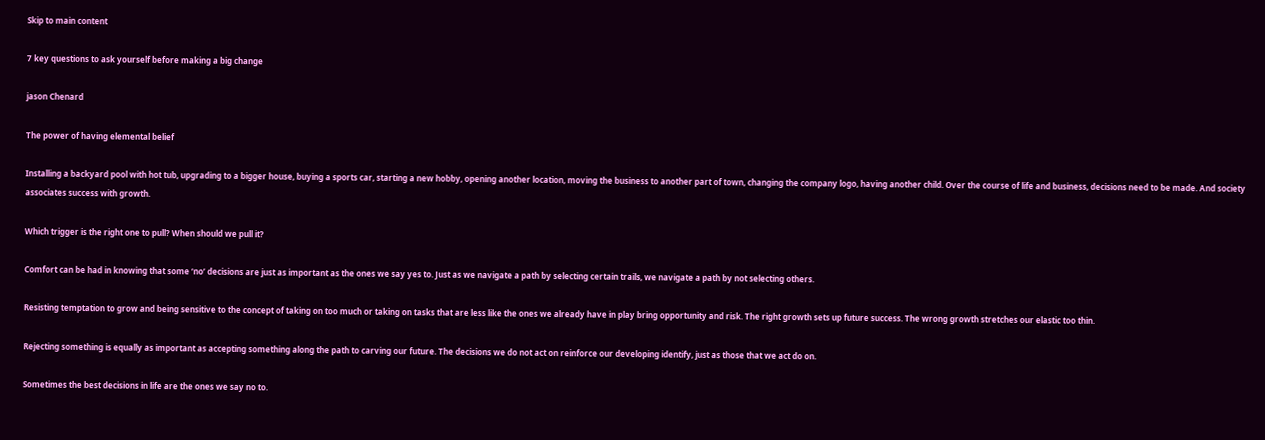Skip to main content

7 key questions to ask yourself before making a big change

jason Chenard

The power of having elemental belief

Installing a backyard pool with hot tub, upgrading to a bigger house, buying a sports car, starting a new hobby, opening another location, moving the business to another part of town, changing the company logo, having another child. Over the course of life and business, decisions need to be made. And society associates success with growth.

Which trigger is the right one to pull? When should we pull it?

Comfort can be had in knowing that some ‘no’ decisions are just as important as the ones we say yes to. Just as we navigate a path by selecting certain trails, we navigate a path by not selecting others.

Resisting temptation to grow and being sensitive to the concept of taking on too much or taking on tasks that are less like the ones we already have in play bring opportunity and risk. The right growth sets up future success. The wrong growth stretches our elastic too thin.

Rejecting something is equally as important as accepting something along the path to carving our future. The decisions we do not act on reinforce our developing identify, just as those that we act do on.

Sometimes the best decisions in life are the ones we say no to.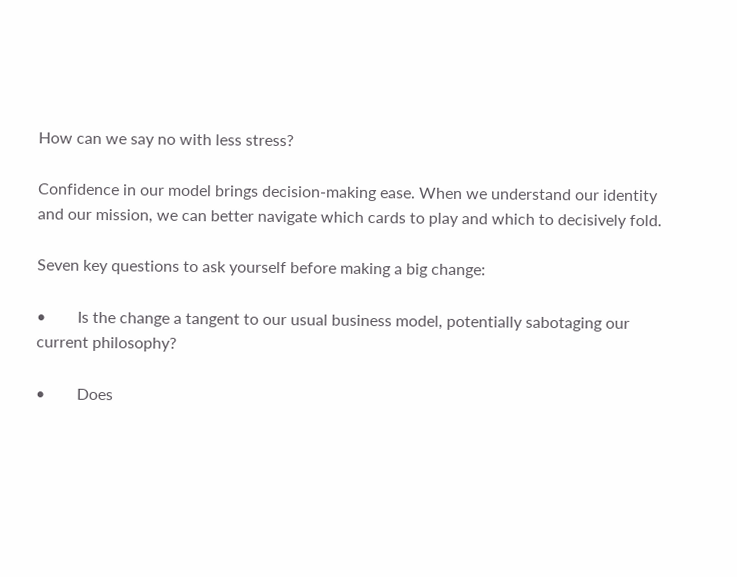How can we say no with less stress?

Confidence in our model brings decision-making ease. When we understand our identity and our mission, we can better navigate which cards to play and which to decisively fold.

Seven key questions to ask yourself before making a big change:

•        Is the change a tangent to our usual business model, potentially sabotaging our current philosophy?

•        Does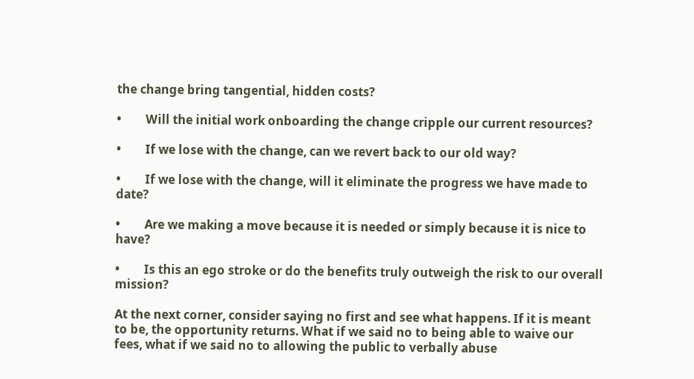the change bring tangential, hidden costs?

•        Will the initial work onboarding the change cripple our current resources?

•        If we lose with the change, can we revert back to our old way?

•        If we lose with the change, will it eliminate the progress we have made to date?

•        Are we making a move because it is needed or simply because it is nice to have?

•        Is this an ego stroke or do the benefits truly outweigh the risk to our overall mission?

At the next corner, consider saying no first and see what happens. If it is meant to be, the opportunity returns. What if we said no to being able to waive our fees, what if we said no to allowing the public to verbally abuse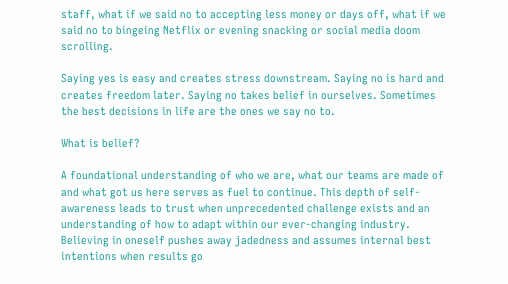staff, what if we said no to accepting less money or days off, what if we said no to bingeing Netflix or evening snacking or social media doom scrolling.

Saying yes is easy and creates stress downstream. Saying no is hard and creates freedom later. Saying no takes belief in ourselves. Sometimes the best decisions in life are the ones we say no to.

What is belief?

A foundational understanding of who we are, what our teams are made of and what got us here serves as fuel to continue. This depth of self-awareness leads to trust when unprecedented challenge exists and an understanding of how to adapt within our ever-changing industry. Believing in oneself pushes away jadedness and assumes internal best intentions when results go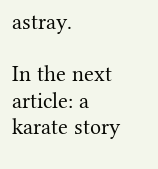astray.

In the next article: a karate story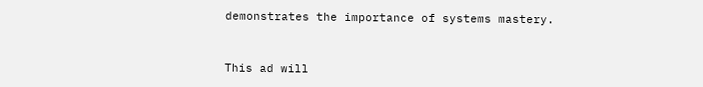demonstrates the importance of systems mastery.



This ad will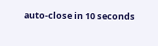auto-close in 10 seconds